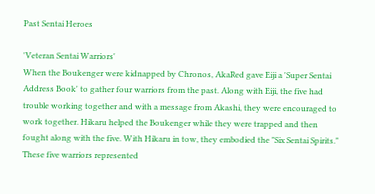Past Sentai Heroes

'Veteran Sentai Warriors'
When the Boukenger were kidnapped by Chronos, AkaRed gave Eiji a 'Super Sentai Address Book' to gather four warriors from the past. Along with Eiji, the five had trouble working together and with a message from Akashi, they were encouraged to work together. Hikaru helped the Boukenger while they were trapped and then fought along with the five. With Hikaru in tow, they embodied the "Six Sentai Spirits." These five warriors represented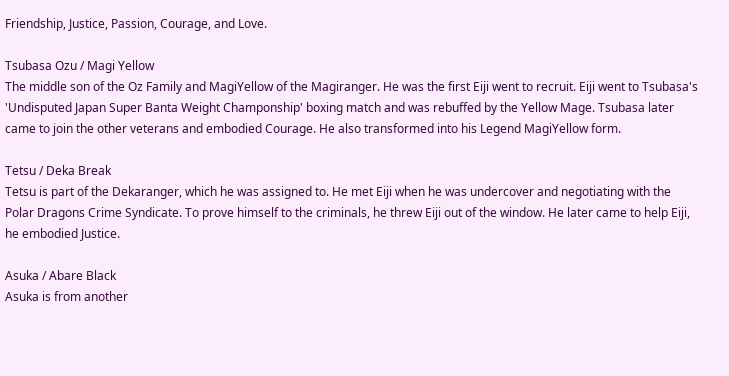Friendship, Justice, Passion, Courage, and Love.

Tsubasa Ozu / Magi Yellow
The middle son of the Oz Family and MagiYellow of the Magiranger. He was the first Eiji went to recruit. Eiji went to Tsubasa's 'Undisputed Japan Super Banta Weight Champonship' boxing match and was rebuffed by the Yellow Mage. Tsubasa later came to join the other veterans and embodied Courage. He also transformed into his Legend MagiYellow form.

Tetsu / Deka Break
Tetsu is part of the Dekaranger, which he was assigned to. He met Eiji when he was undercover and negotiating with the Polar Dragons Crime Syndicate. To prove himself to the criminals, he threw Eiji out of the window. He later came to help Eiji, he embodied Justice.

Asuka / Abare Black
Asuka is from another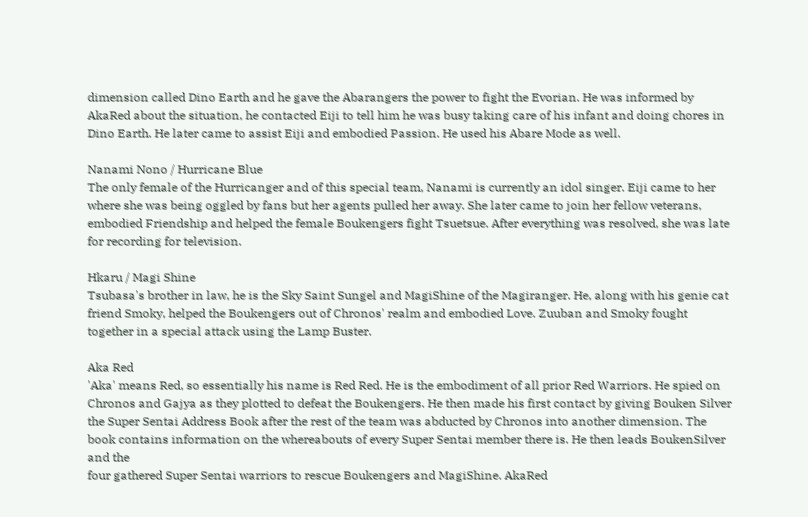dimension called Dino Earth and he gave the Abarangers the power to fight the Evorian. He was informed by AkaRed about the situation, he contacted Eiji to tell him he was busy taking care of his infant and doing chores in Dino Earth. He later came to assist Eiji and embodied Passion. He used his Abare Mode as well.

Nanami Nono / Hurricane Blue
The only female of the Hurricanger and of this special team, Nanami is currently an idol singer. Eiji came to her where she was being oggled by fans but her agents pulled her away. She later came to join her fellow veterans, embodied Friendship and helped the female Boukengers fight Tsuetsue. After everything was resolved, she was late for recording for television.

Hkaru / Magi Shine
Tsubasa's brother in law, he is the Sky Saint Sungel and MagiShine of the Magiranger. He, along with his genie cat friend Smoky, helped the Boukengers out of Chronos' realm and embodied Love. Zuuban and Smoky fought together in a special attack using the Lamp Buster.

Aka Red
'Aka' means Red, so essentially his name is Red Red. He is the embodiment of all prior Red Warriors. He spied on Chronos and Gajya as they plotted to defeat the Boukengers. He then made his first contact by giving Bouken Silver the Super Sentai Address Book after the rest of the team was abducted by Chronos into another dimension. The book contains information on the whereabouts of every Super Sentai member there is. He then leads BoukenSilver and the
four gathered Super Sentai warriors to rescue Boukengers and MagiShine. AkaRed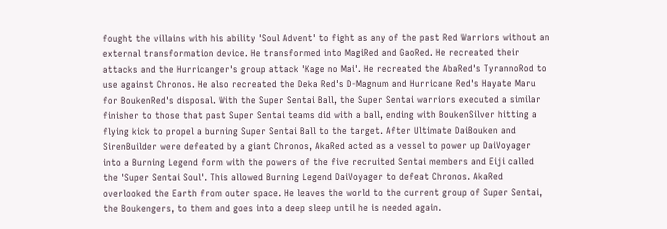fought the villains with his ability 'Soul Advent' to fight as any of the past Red Warriors without an external transformation device. He transformed into MagiRed and GaoRed. He recreated their attacks and the Hurricanger's group attack 'Kage no Mai'. He recreated the AbaRed's TyrannoRod to use against Chronos. He also recreated the Deka Red's D-Magnum and Hurricane Red's Hayate Maru for BoukenRed's disposal. With the Super Sentai Ball, the Super Sentai warriors executed a similar finisher to those that past Super Sentai teams did with a ball, ending with BoukenSilver hitting a flying kick to propel a burning Super Sentai Ball to the target. After Ultimate DaiBouken and SirenBuilder were defeated by a giant Chronos, AkaRed acted as a vessel to power up DaiVoyager into a Burning Legend form with the powers of the five recruited Sentai members and Eiji called the 'Super Sentai Soul'. This allowed Burning Legend DaiVoyager to defeat Chronos. AkaRed overlooked the Earth from outer space. He leaves the world to the current group of Super Sentai, the Boukengers, to them and goes into a deep sleep until he is needed again.